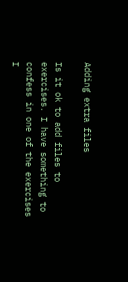Adding extra files

Is it ok to add files to exercises. I have something to confess in one of the exercises I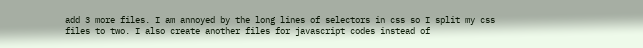add 3 more files. I am annoyed by the long lines of selectors in css so I split my css files to two. I also create another files for javascript codes instead of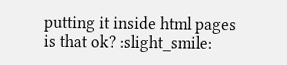putting it inside html pages is that ok? :slight_smile: